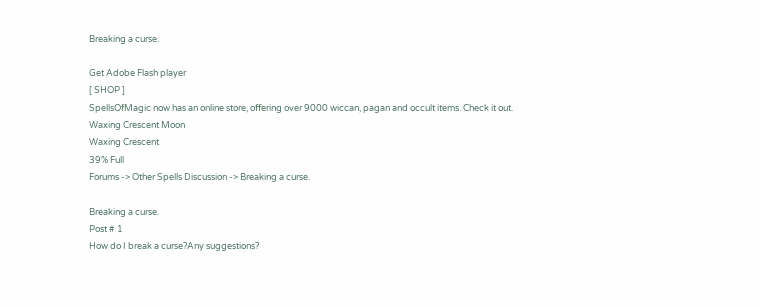Breaking a curse.

Get Adobe Flash player
[ SHOP ]
SpellsOfMagic now has an online store, offering over 9000 wiccan, pagan and occult items. Check it out.
Waxing Crescent Moon
Waxing Crescent
39% Full
Forums -> Other Spells Discussion -> Breaking a curse.

Breaking a curse.
Post # 1
How do I break a curse?Any suggestions?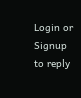Login or Signup to reply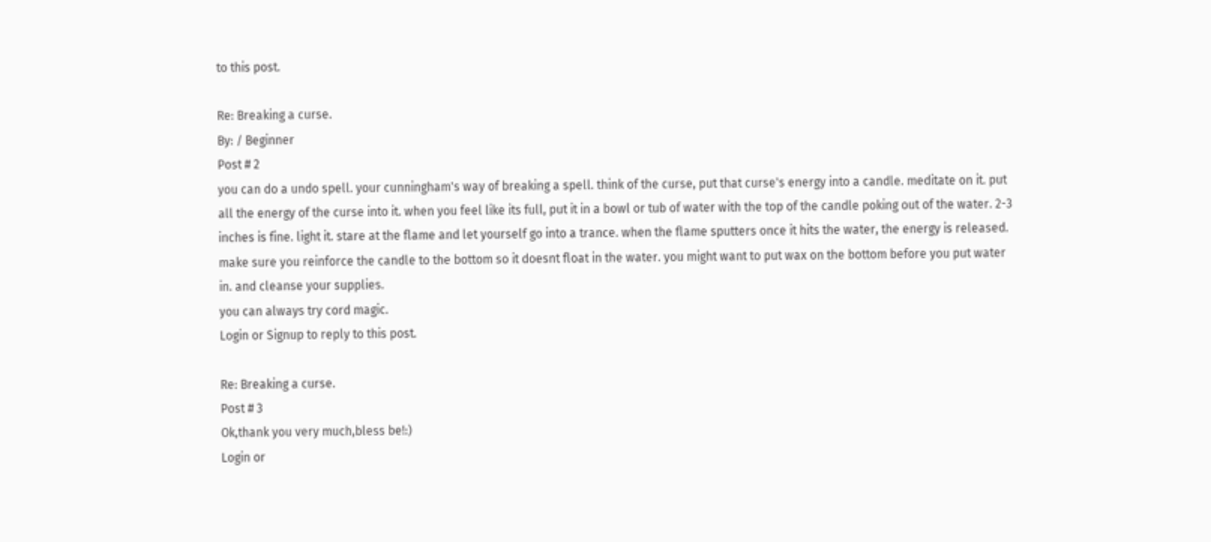to this post.

Re: Breaking a curse.
By: / Beginner
Post # 2
you can do a undo spell. your cunningham's way of breaking a spell. think of the curse, put that curse's energy into a candle. meditate on it. put all the energy of the curse into it. when you feel like its full, put it in a bowl or tub of water with the top of the candle poking out of the water. 2-3 inches is fine. light it. stare at the flame and let yourself go into a trance. when the flame sputters once it hits the water, the energy is released. make sure you reinforce the candle to the bottom so it doesnt float in the water. you might want to put wax on the bottom before you put water in. and cleanse your supplies.
you can always try cord magic.
Login or Signup to reply to this post.

Re: Breaking a curse.
Post # 3
Ok,thank you very much,bless be!:)
Login or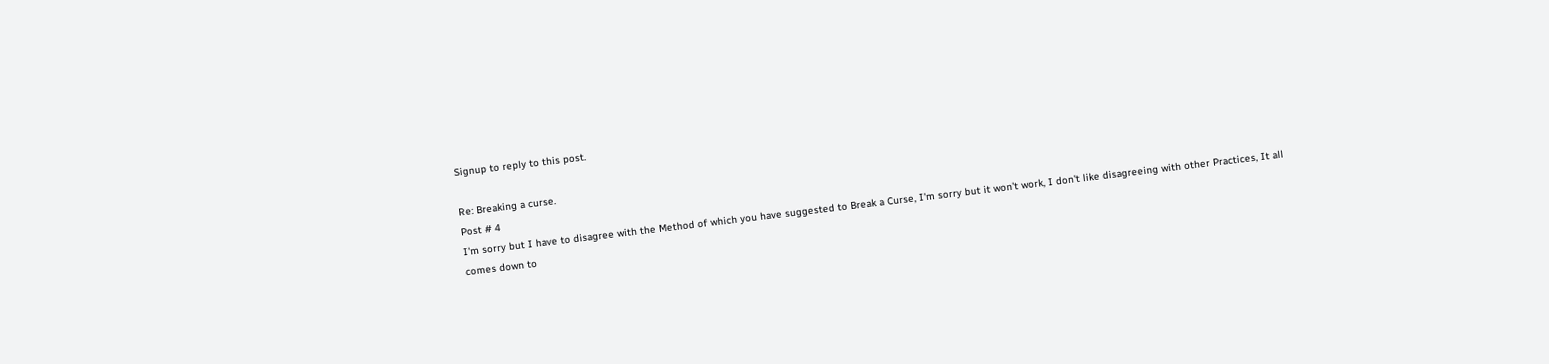Signup to reply to this post.

Re: Breaking a curse.
Post # 4
I'm sorry but I have to disagree with the Method of which you have suggested to Break a Curse, I'm sorry but it won't work, I don't like disagreeing with other Practices, It all comes down to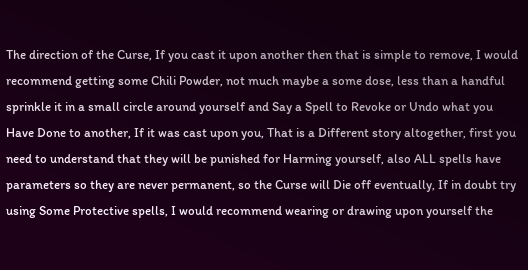The direction of the Curse, If you cast it upon another then that is simple to remove, I would recommend getting some Chili Powder, not much maybe a some dose, less than a handful sprinkle it in a small circle around yourself and Say a Spell to Revoke or Undo what you Have Done to another, If it was cast upon you, That is a Different story altogether, first you need to understand that they will be punished for Harming yourself, also ALL spells have parameters so they are never permanent, so the Curse will Die off eventually, If in doubt try using Some Protective spells, I would recommend wearing or drawing upon yourself the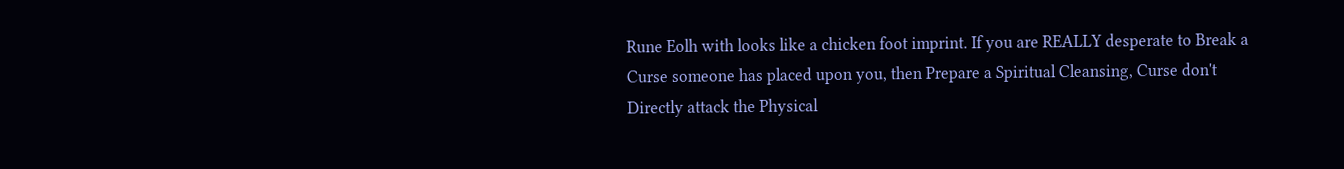Rune Eolh with looks like a chicken foot imprint. If you are REALLY desperate to Break a Curse someone has placed upon you, then Prepare a Spiritual Cleansing, Curse don't Directly attack the Physical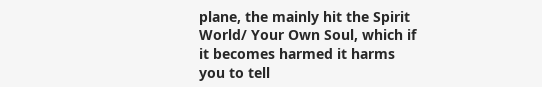plane, the mainly hit the Spirit World/ Your Own Soul, which if it becomes harmed it harms you to tell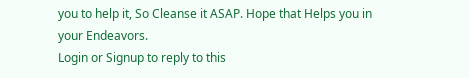you to help it, So Cleanse it ASAP. Hope that Helps you in your Endeavors.
Login or Signup to reply to this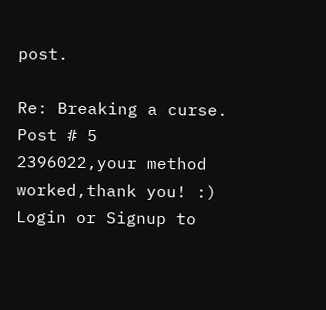post.

Re: Breaking a curse.
Post # 5
2396022,your method worked,thank you! :)
Login or Signup to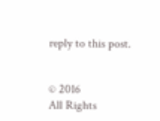reply to this post.


© 2016
All Rights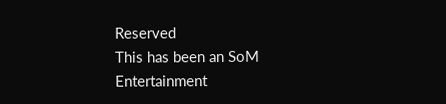Reserved
This has been an SoM Entertainment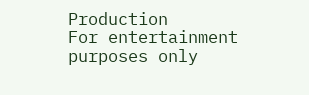Production
For entertainment purposes only